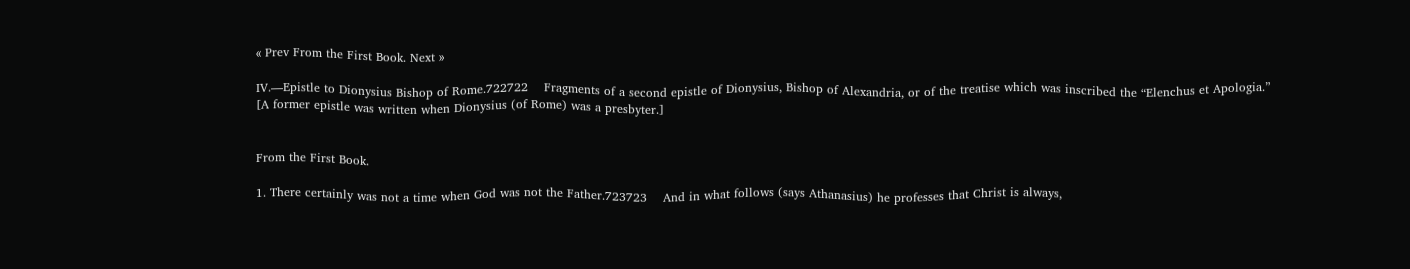« Prev From the First Book. Next »

IV.—Epistle to Dionysius Bishop of Rome.722722    Fragments of a second epistle of Dionysius, Bishop of Alexandria, or of the treatise which was inscribed the “Elenchus et Apologia.” [A former epistle was written when Dionysius (of Rome) was a presbyter.]


From the First Book.

1. There certainly was not a time when God was not the Father.723723    And in what follows (says Athanasius) he professes that Christ is always,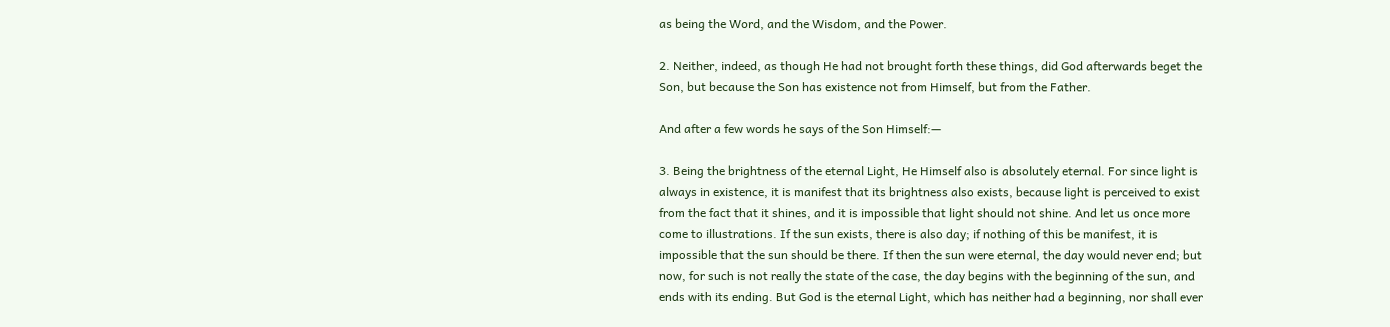as being the Word, and the Wisdom, and the Power.

2. Neither, indeed, as though He had not brought forth these things, did God afterwards beget the Son, but because the Son has existence not from Himself, but from the Father.

And after a few words he says of the Son Himself:—

3. Being the brightness of the eternal Light, He Himself also is absolutely eternal. For since light is always in existence, it is manifest that its brightness also exists, because light is perceived to exist from the fact that it shines, and it is impossible that light should not shine. And let us once more come to illustrations. If the sun exists, there is also day; if nothing of this be manifest, it is impossible that the sun should be there. If then the sun were eternal, the day would never end; but now, for such is not really the state of the case, the day begins with the beginning of the sun, and ends with its ending. But God is the eternal Light, which has neither had a beginning, nor shall ever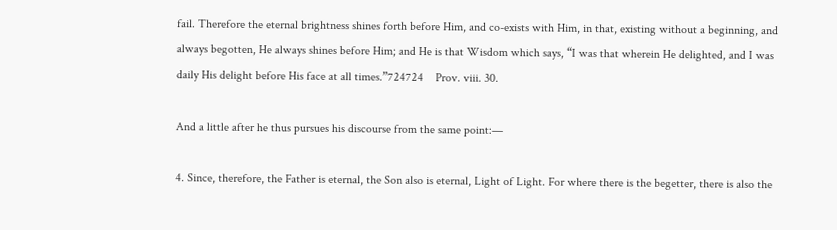fail. Therefore the eternal brightness shines forth before Him, and co-exists with Him, in that, existing without a beginning, and always begotten, He always shines before Him; and He is that Wisdom which says, “I was that wherein He delighted, and I was daily His delight before His face at all times.”724724    Prov. viii. 30.

And a little after he thus pursues his discourse from the same point:—

4. Since, therefore, the Father is eternal, the Son also is eternal, Light of Light. For where there is the begetter, there is also the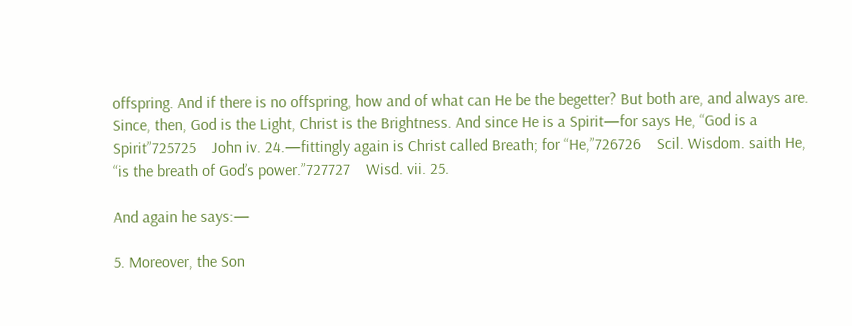offspring. And if there is no offspring, how and of what can He be the begetter? But both are, and always are. Since, then, God is the Light, Christ is the Brightness. And since He is a Spirit—for says He, “God is a Spirit”725725    John iv. 24.—fittingly again is Christ called Breath; for “He,”726726    Scil. Wisdom. saith He, “is the breath of God’s power.”727727    Wisd. vii. 25.

And again he says:—

5. Moreover, the Son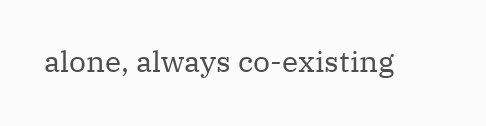alone, always co-existing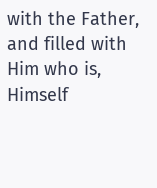with the Father, and filled with Him who is, Himself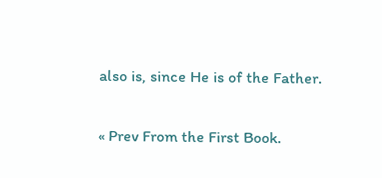also is, since He is of the Father.

« Prev From the First Book.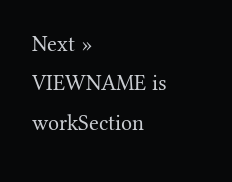Next »
VIEWNAME is workSection